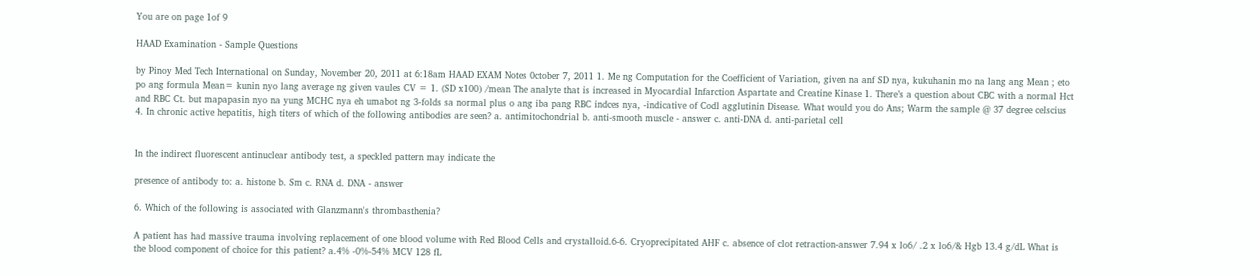You are on page 1of 9

HAAD Examination - Sample Questions

by Pinoy Med Tech International on Sunday, November 20, 2011 at 6:18am HAAD EXAM Notes 0ctober 7, 2011 1. Me ng Computation for the Coefficient of Variation, given na anf SD nya, kukuhanin mo na lang ang Mean ; eto po ang formula Mean= kunin nyo lang average ng given vaules CV = 1. (SD x100) /mean The analyte that is increased in Myocardial Infarction Aspartate and Creatine Kinase 1. There’s a question about CBC with a normal Hct and RBC Ct. but mapapasin nyo na yung MCHC nya eh umabot ng 3-folds sa normal plus o ang iba pang RBC indces nya, -indicative of Codl agglutinin Disease. What would you do Ans; Warm the sample @ 37 degree celscius 4. In chronic active hepatitis, high titers of which of the following antibodies are seen? a. antimitochondrial b. anti-smooth muscle - answer c. anti-DNA d. anti-parietal cell


In the indirect fluorescent antinuclear antibody test, a speckled pattern may indicate the

presence of antibody to: a. histone b. Sm c. RNA d. DNA - answer

6. Which of the following is associated with Glanzmann's thrombasthenia?

A patient has had massive trauma involving replacement of one blood volume with Red Blood Cells and crystalloid.6-6. Cryoprecipitated AHF c. absence of clot retraction-answer 7.94 x lo6/ .2 x lo6/& Hgb 13.4 g/dL What is the blood component of choice for this patient? a.4% -0%-54% MCV 128 fL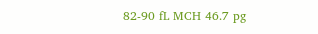82-90 fL MCH 46.7 pg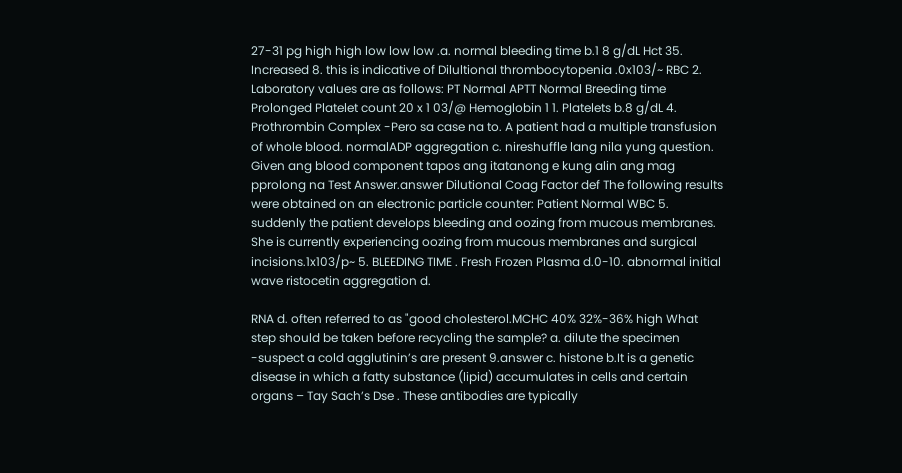27-31 pg high high low low low .a. normal bleeding time b.1 8 g/dL Hct 35. Increased 8. this is indicative of Dilultional thrombocytopenia .0x103/~ RBC 2. Laboratory values are as follows: PT Normal APTT Normal Breeding time Prolonged Platelet count 20 x 1 03/@ Hemoglobin 1 1. Platelets b.8 g/dL 4. Prothrombin Complex -Pero sa case na to. A patient had a multiple transfusion of whole blood. normalADP aggregation c. nireshuffle lang nila yung question. Given ang blood component tapos ang itatanong e kung alin ang mag pprolong na Test Answer.answer Dilutional Coag Factor def The following results were obtained on an electronic particle counter: Patient Normal WBC 5. suddenly the patient develops bleeding and oozing from mucous membranes. She is currently experiencing oozing from mucous membranes and surgical incisions.1x103/p~ 5. BLEEDING TIME . Fresh Frozen Plasma d.0-10. abnormal initial wave ristocetin aggregation d.

RNA d. often referred to as "good cholesterol.MCHC 40% 32%-36% high What step should be taken before recycling the sample? a. dilute the specimen -suspect a cold agglutinin’s are present 9.answer c. histone b.It is a genetic disease in which a fatty substance (lipid) accumulates in cells and certain organs – Tay Sach’s Dse . These antibodies are typically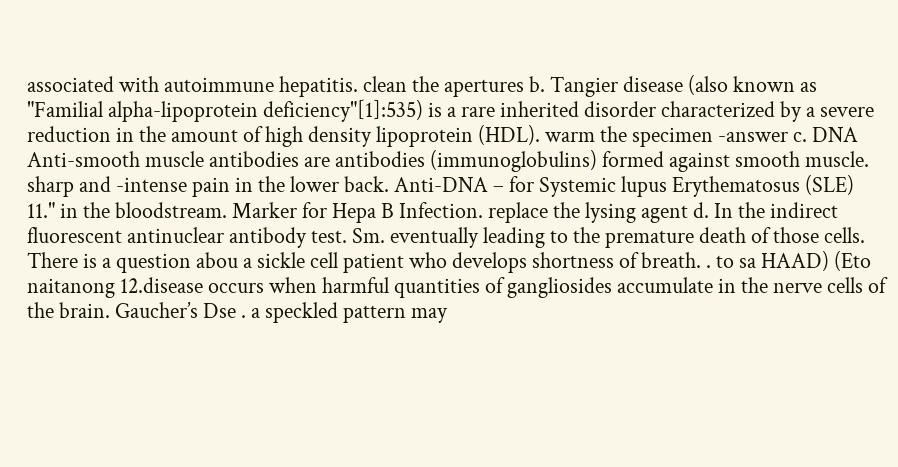associated with autoimmune hepatitis. clean the apertures b. Tangier disease (also known as "Familial alpha-lipoprotein deficiency"[1]:535) is a rare inherited disorder characterized by a severe reduction in the amount of high density lipoprotein (HDL). warm the specimen -answer c. DNA Anti-smooth muscle antibodies are antibodies (immunoglobulins) formed against smooth muscle. sharp and -intense pain in the lower back. Anti-DNA – for Systemic lupus Erythematosus (SLE) 11." in the bloodstream. Marker for Hepa B Infection. replace the lysing agent d. In the indirect fluorescent antinuclear antibody test. Sm. eventually leading to the premature death of those cells. There is a question abou a sickle cell patient who develops shortness of breath. . to sa HAAD) (Eto naitanong 12.disease occurs when harmful quantities of gangliosides accumulate in the nerve cells of the brain. Gaucher’s Dse . a speckled pattern may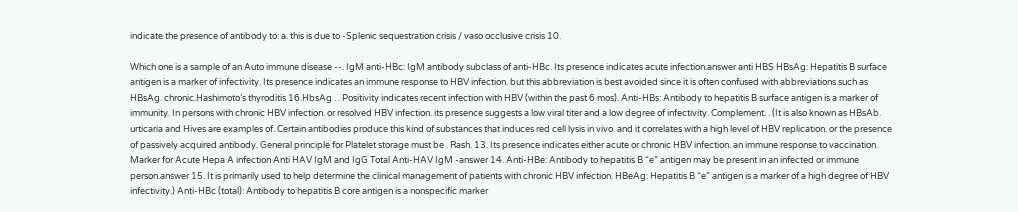indicate the presence of antibody to: a. this is due to -Splenic sequestration crisis / vaso occlusive crisis 10.

Which one is a sample of an Auto immune disease --. IgM anti-HBc: IgM antibody subclass of anti-HBc. Its presence indicates acute infection.answer anti HBS HBsAg: Hepatitis B surface antigen is a marker of infectivity. Its presence indicates an immune response to HBV infection. but this abbreviation is best avoided since it is often confused with abbreviations such as HBsAg. chronic.Hashimoto’s thyroditis 16.HbsAg . . Positivity indicates recent infection with HBV (within the past 6 mos). Anti-HBs: Antibody to hepatitis B surface antigen is a marker of immunity. In persons with chronic HBV infection. or resolved HBV infection. its presence suggests a low viral titer and a low degree of infectivity. Complement. . (It is also known as HBsAb. urticaria and Hives are examples of. Certain antibodies produce this kind of substances that induces red cell lysis in vivo. and it correlates with a high level of HBV replication. or the presence of passively acquired antibody. General principle for Platelet storage must be . Rash. 13. Its presence indicates either acute or chronic HBV infection. an immune response to vaccination. Marker for Acute Hepa A infection Anti HAV IgM and IgG Total Anti-HAV IgM -answer 14. Anti-HBe: Antibody to hepatitis B “e” antigen may be present in an infected or immune person.answer 15. It is primarily used to help determine the clinical management of patients with chronic HBV infection. HBeAg: Hepatitis B “e” antigen is a marker of a high degree of HBV infectivity.) Anti-HBc (total): Antibody to hepatitis B core antigen is a nonspecific marker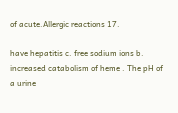of acute.Allergic reactions 17.

have hepatitis c. free sodium ions b. increased catabolism of heme . The pH of a urine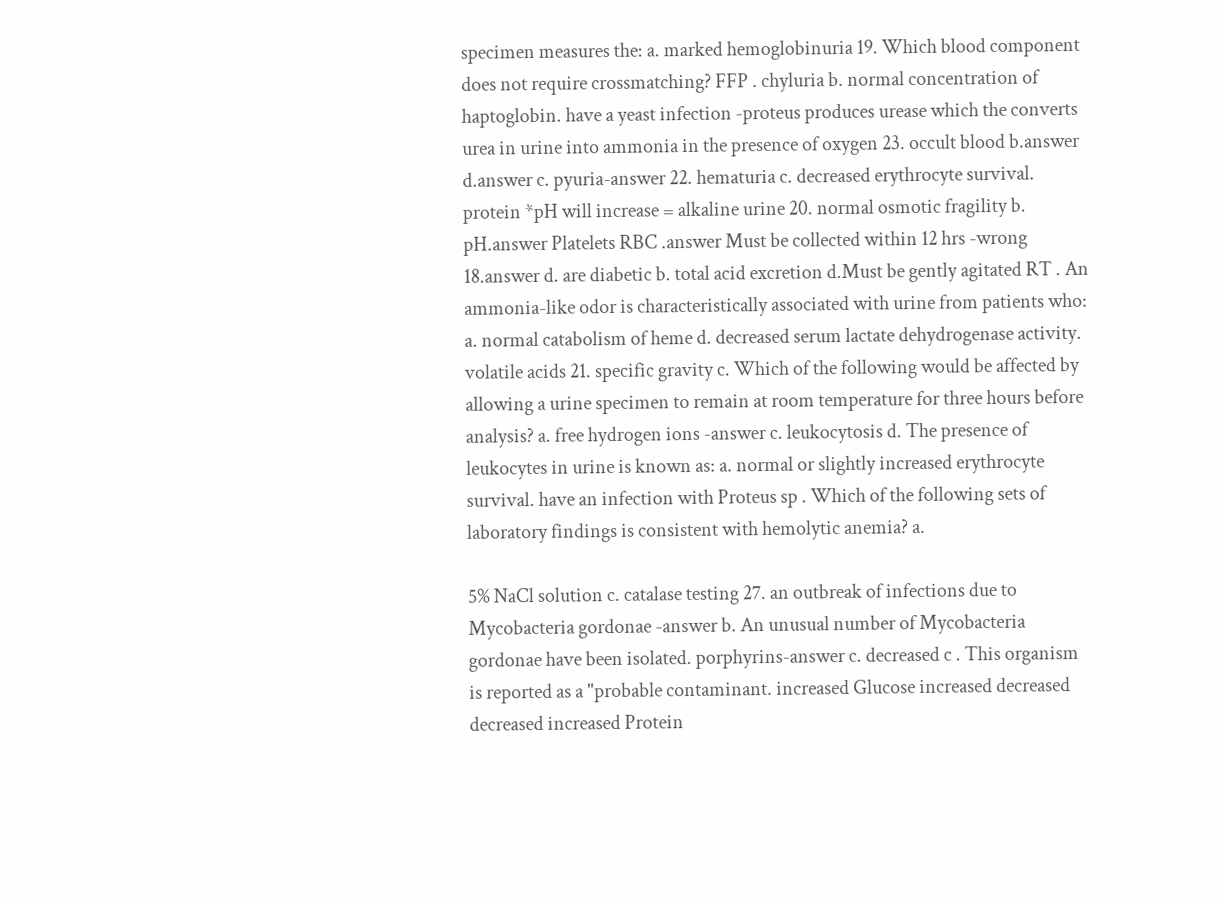specimen measures the: a. marked hemoglobinuria 19. Which blood component does not require crossmatching? FFP . chyluria b. normal concentration of haptoglobin. have a yeast infection -proteus produces urease which the converts urea in urine into ammonia in the presence of oxygen 23. occult blood b.answer d.answer c. pyuria-answer 22. hematuria c. decreased erythrocyte survival. protein *pH will increase = alkaline urine 20. normal osmotic fragility b. pH.answer Platelets RBC .answer Must be collected within 12 hrs -wrong 18.answer d. are diabetic b. total acid excretion d.Must be gently agitated RT . An ammonia-like odor is characteristically associated with urine from patients who: a. normal catabolism of heme d. decreased serum lactate dehydrogenase activity. volatile acids 21. specific gravity c. Which of the following would be affected by allowing a urine specimen to remain at room temperature for three hours before analysis? a. free hydrogen ions -answer c. leukocytosis d. The presence of leukocytes in urine is known as: a. normal or slightly increased erythrocyte survival. have an infection with Proteus sp . Which of the following sets of laboratory findings is consistent with hemolytic anemia? a.

5% NaCl solution c. catalase testing 27. an outbreak of infections due to Mycobacteria gordonae -answer b. An unusual number of Mycobacteria gordonae have been isolated. porphyrins-answer c. decreased c . This organism is reported as a "probable contaminant. increased Glucose increased decreased decreased increased Protein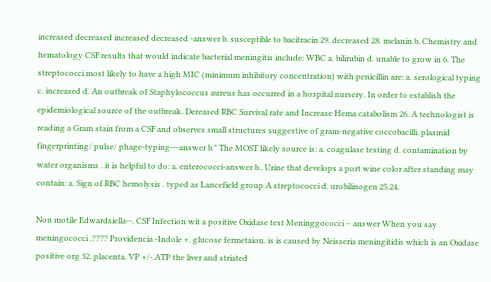increased decreased increased decreased -answer b. susceptible to bacitracin 29. decreased 28. melanin b. Chemistry and hematology CSF results that would indicate bacterial meningitis include: WBC a. bilirubin d. unable to grow in 6. The streptococci most likely to have a high MIC (minimum inhibitory concentration) with penicillin are: a. serological typing c. increased d. An outbreak of Staphylococcus aureus has occurred in a hospital nursery. In order to establish the epidemiological source of the outbreak. Dereased RBC Survival rate and Increase Hema catabolism 26. A technologist is reading a Gram stain from a CSF and observes small structures suggestive of gram-negative coccobacilli. plasmid fingerprinting/ pulse/ phage-typing---answer b." The MOST likely source is: a. coagulase testing d. contamination by water organisms . it is helpful to do: a. enterococci-answer b.. Urine that develops a port wine color after standing may contain: a. Sign of RBC hemolysis . typed as Lancefield group A streptococci d. urobilinogen 25.24.

Non motile Edwardsiella--. CSF Infection wit a positive Oxidase test Meninggococci – answer When you say meningococci .???? Providencia -Indole +. glucose fermetaion. is is caused by Neisseria meningitidis which is an Oxidase positive org 32. placenta. VP +/-.ATP the liver and striated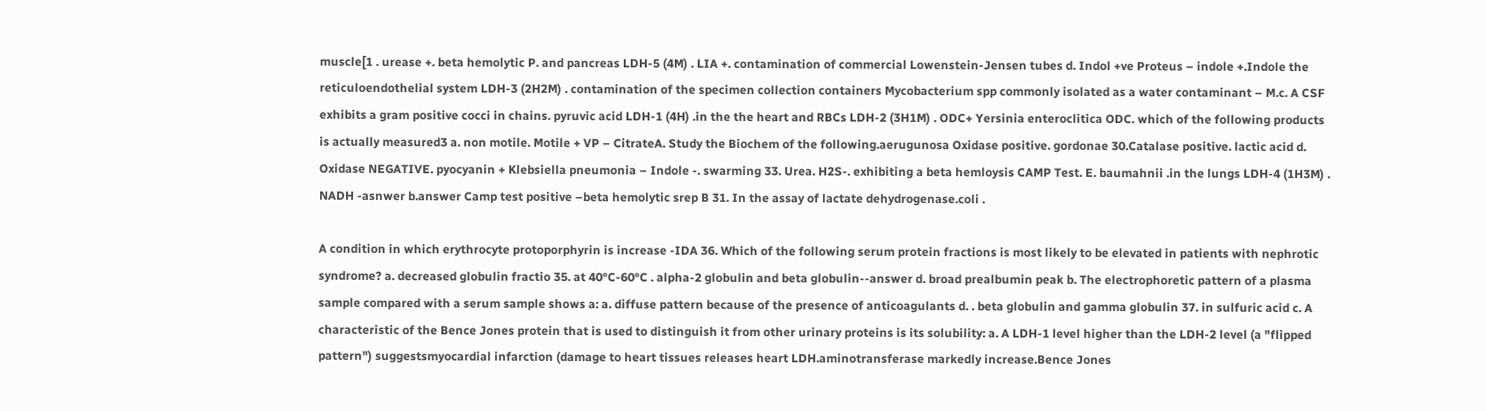muscle[1 . urease +. beta hemolytic P. and pancreas LDH-5 (4M) . LIA +. contamination of commercial Lowenstein-Jensen tubes d. Indol +ve Proteus – indole +.Indole the reticuloendothelial system LDH-3 (2H2M) . contamination of the specimen collection containers Mycobacterium spp commonly isolated as a water contaminant – M.c. A CSF exhibits a gram positive cocci in chains. pyruvic acid LDH-1 (4H) .in the the heart and RBCs LDH-2 (3H1M) . ODC+ Yersinia enteroclitica ODC. which of the following products is actually measured3 a. non motile. Motile + VP – CitrateA. Study the Biochem of the following.aerugunosa Oxidase positive. gordonae 30.Catalase positive. lactic acid d. Oxidase NEGATIVE. pyocyanin + Klebsiella pneumonia – Indole -. swarming 33. Urea. H2S-. exhibiting a beta hemloysis CAMP Test. E. baumahnii .in the lungs LDH-4 (1H3M) . NADH -asnwer b.answer Camp test positive –beta hemolytic srep B 31. In the assay of lactate dehydrogenase.coli .

A condition in which erythrocyte protoporphyrin is increase -IDA 36. Which of the following serum protein fractions is most likely to be elevated in patients with nephrotic syndrome? a. decreased globulin fractio 35. at 40°C-60°C . alpha-2 globulin and beta globulin--answer d. broad prealbumin peak b. The electrophoretic pattern of a plasma sample compared with a serum sample shows a: a. diffuse pattern because of the presence of anticoagulants d. . beta globulin and gamma globulin 37. in sulfuric acid c. A characteristic of the Bence Jones protein that is used to distinguish it from other urinary proteins is its solubility: a. A LDH-1 level higher than the LDH-2 level (a "flipped pattern") suggestsmyocardial infarction (damage to heart tissues releases heart LDH.aminotransferase markedly increase.Bence Jones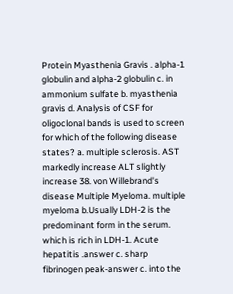Protein Myasthenia Gravis . alpha-1 globulin and alpha-2 globulin c. in ammonium sulfate b. myasthenia gravis d. Analysis of CSF for oligoclonal bands is used to screen for which of the following disease states? a. multiple sclerosis. AST markedly increase ALT slightly increase 38. von Willebrand's disease Multiple Myeloma. multiple myeloma b.Usually LDH-2 is the predominant form in the serum. which is rich in LDH-1. Acute hepatitis .answer c. sharp fibrinogen peak-answer c. into the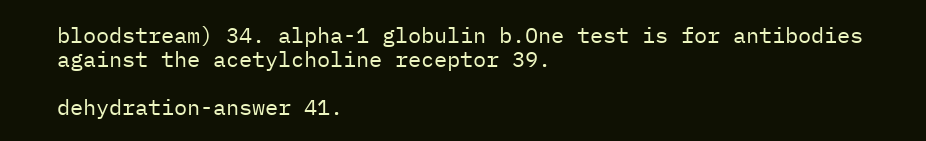bloodstream) 34. alpha-1 globulin b.One test is for antibodies against the acetylcholine receptor 39.

dehydration-answer 41.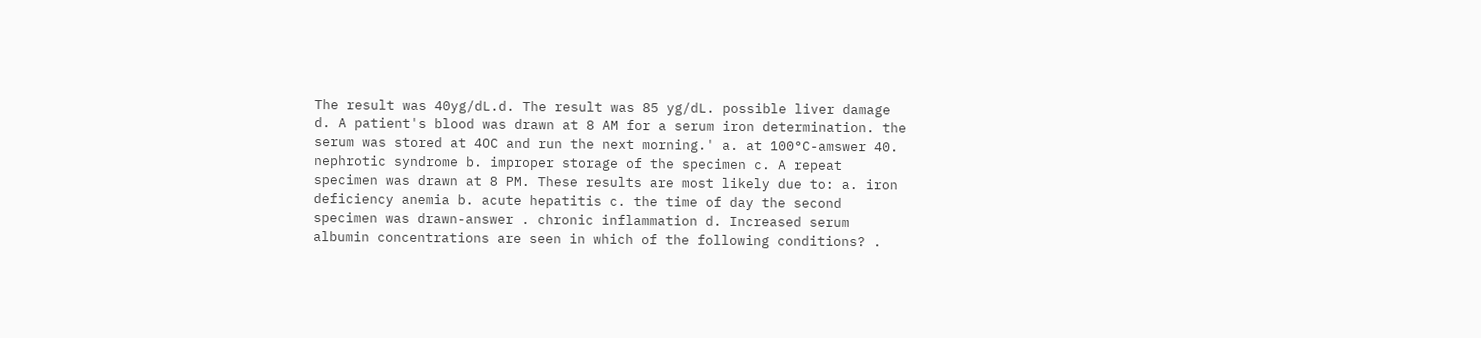The result was 40yg/dL.d. The result was 85 yg/dL. possible liver damage d. A patient's blood was drawn at 8 AM for a serum iron determination. the serum was stored at 4OC and run the next morning.' a. at 100°C-amswer 40. nephrotic syndrome b. improper storage of the specimen c. A repeat specimen was drawn at 8 PM. These results are most likely due to: a. iron deficiency anemia b. acute hepatitis c. the time of day the second specimen was drawn-answer . chronic inflammation d. Increased serum albumin concentrations are seen in which of the following conditions? .